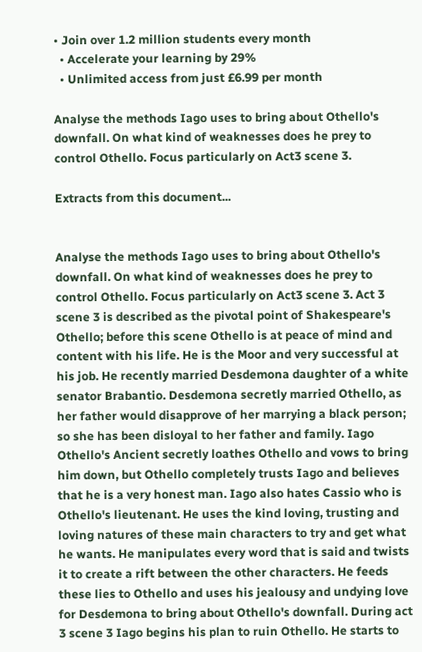• Join over 1.2 million students every month
  • Accelerate your learning by 29%
  • Unlimited access from just £6.99 per month

Analyse the methods Iago uses to bring about Othello's downfall. On what kind of weaknesses does he prey to control Othello. Focus particularly on Act3 scene 3.

Extracts from this document...


Analyse the methods Iago uses to bring about Othello's downfall. On what kind of weaknesses does he prey to control Othello. Focus particularly on Act3 scene 3. Act 3 scene 3 is described as the pivotal point of Shakespeare's Othello; before this scene Othello is at peace of mind and content with his life. He is the Moor and very successful at his job. He recently married Desdemona daughter of a white senator Brabantio. Desdemona secretly married Othello, as her father would disapprove of her marrying a black person; so she has been disloyal to her father and family. Iago Othello's Ancient secretly loathes Othello and vows to bring him down, but Othello completely trusts Iago and believes that he is a very honest man. Iago also hates Cassio who is Othello's lieutenant. He uses the kind loving, trusting and loving natures of these main characters to try and get what he wants. He manipulates every word that is said and twists it to create a rift between the other characters. He feeds these lies to Othello and uses his jealousy and undying love for Desdemona to bring about Othello's downfall. During act 3 scene 3 Iago begins his plan to ruin Othello. He starts to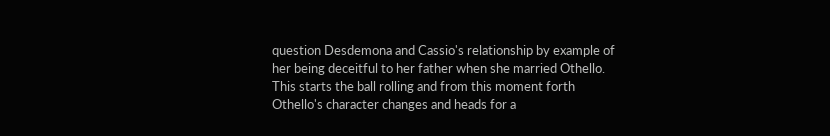question Desdemona and Cassio's relationship by example of her being deceitful to her father when she married Othello. This starts the ball rolling and from this moment forth Othello's character changes and heads for a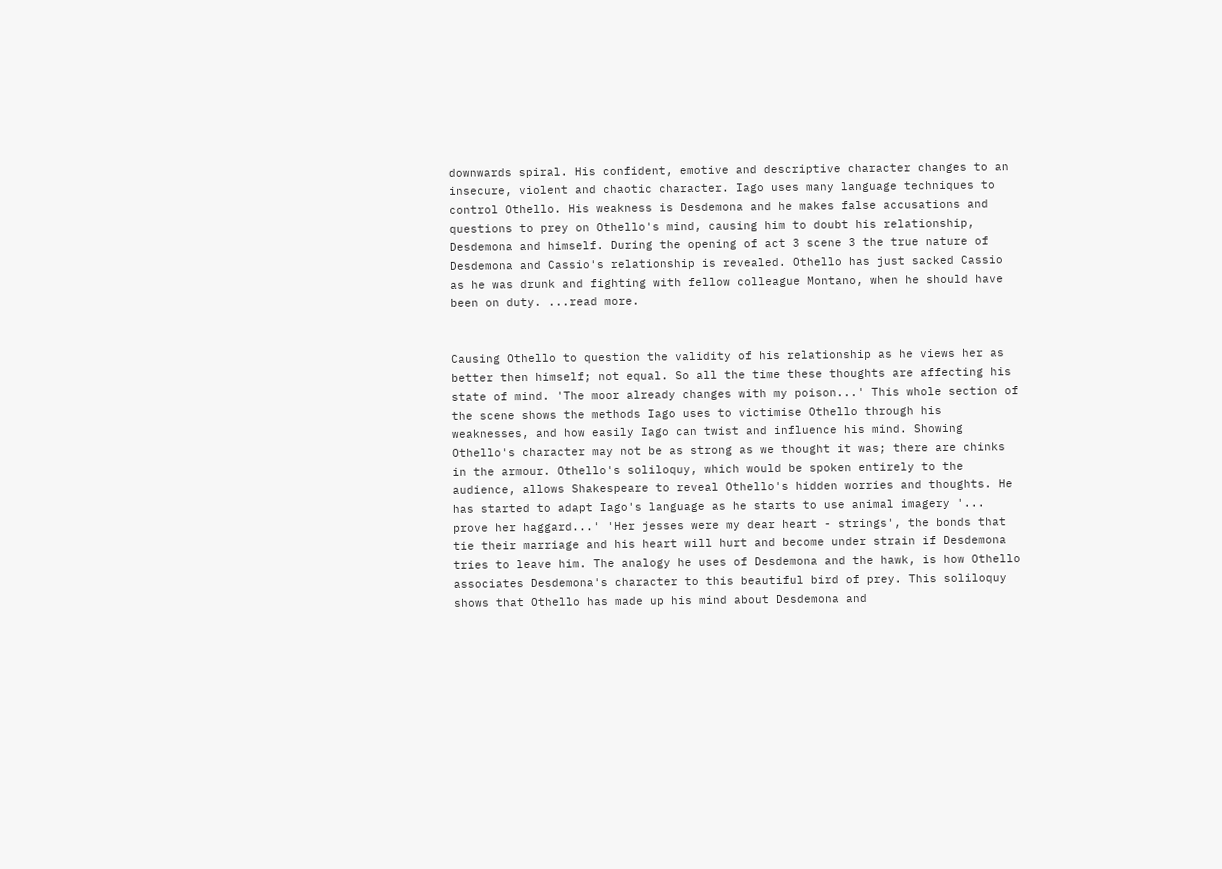downwards spiral. His confident, emotive and descriptive character changes to an insecure, violent and chaotic character. Iago uses many language techniques to control Othello. His weakness is Desdemona and he makes false accusations and questions to prey on Othello's mind, causing him to doubt his relationship, Desdemona and himself. During the opening of act 3 scene 3 the true nature of Desdemona and Cassio's relationship is revealed. Othello has just sacked Cassio as he was drunk and fighting with fellow colleague Montano, when he should have been on duty. ...read more.


Causing Othello to question the validity of his relationship as he views her as better then himself; not equal. So all the time these thoughts are affecting his state of mind. 'The moor already changes with my poison...' This whole section of the scene shows the methods Iago uses to victimise Othello through his weaknesses, and how easily Iago can twist and influence his mind. Showing Othello's character may not be as strong as we thought it was; there are chinks in the armour. Othello's soliloquy, which would be spoken entirely to the audience, allows Shakespeare to reveal Othello's hidden worries and thoughts. He has started to adapt Iago's language as he starts to use animal imagery '... prove her haggard...' 'Her jesses were my dear heart - strings', the bonds that tie their marriage and his heart will hurt and become under strain if Desdemona tries to leave him. The analogy he uses of Desdemona and the hawk, is how Othello associates Desdemona's character to this beautiful bird of prey. This soliloquy shows that Othello has made up his mind about Desdemona and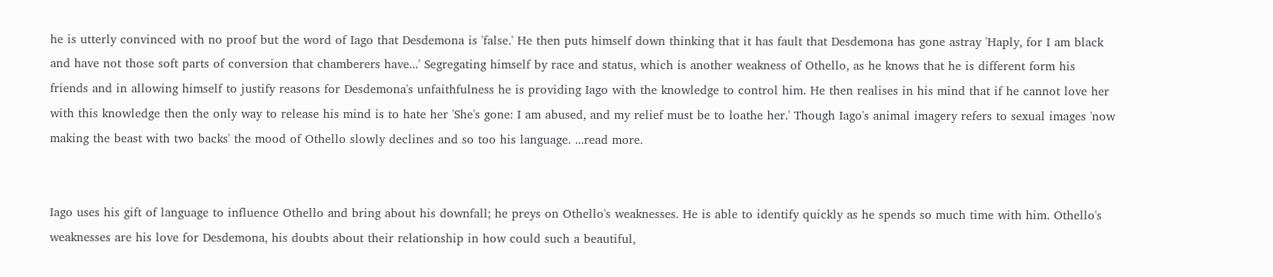he is utterly convinced with no proof but the word of Iago that Desdemona is 'false.' He then puts himself down thinking that it has fault that Desdemona has gone astray 'Haply, for I am black and have not those soft parts of conversion that chamberers have...' Segregating himself by race and status, which is another weakness of Othello, as he knows that he is different form his friends and in allowing himself to justify reasons for Desdemona's unfaithfulness he is providing Iago with the knowledge to control him. He then realises in his mind that if he cannot love her with this knowledge then the only way to release his mind is to hate her 'She's gone: I am abused, and my relief must be to loathe her.' Though Iago's animal imagery refers to sexual images 'now making the beast with two backs' the mood of Othello slowly declines and so too his language. ...read more.


Iago uses his gift of language to influence Othello and bring about his downfall; he preys on Othello's weaknesses. He is able to identify quickly as he spends so much time with him. Othello's weaknesses are his love for Desdemona, his doubts about their relationship in how could such a beautiful,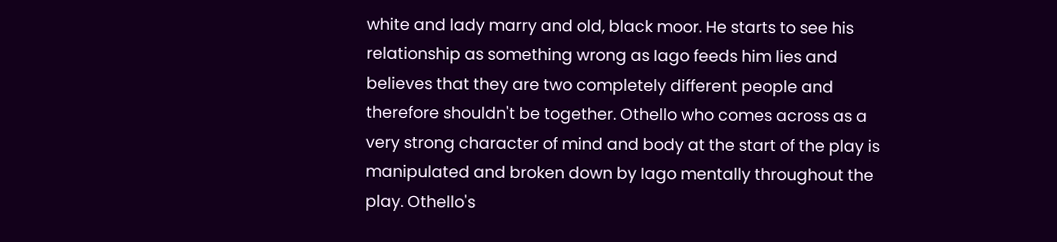white and lady marry and old, black moor. He starts to see his relationship as something wrong as Iago feeds him lies and believes that they are two completely different people and therefore shouldn't be together. Othello who comes across as a very strong character of mind and body at the start of the play is manipulated and broken down by Iago mentally throughout the play. Othello's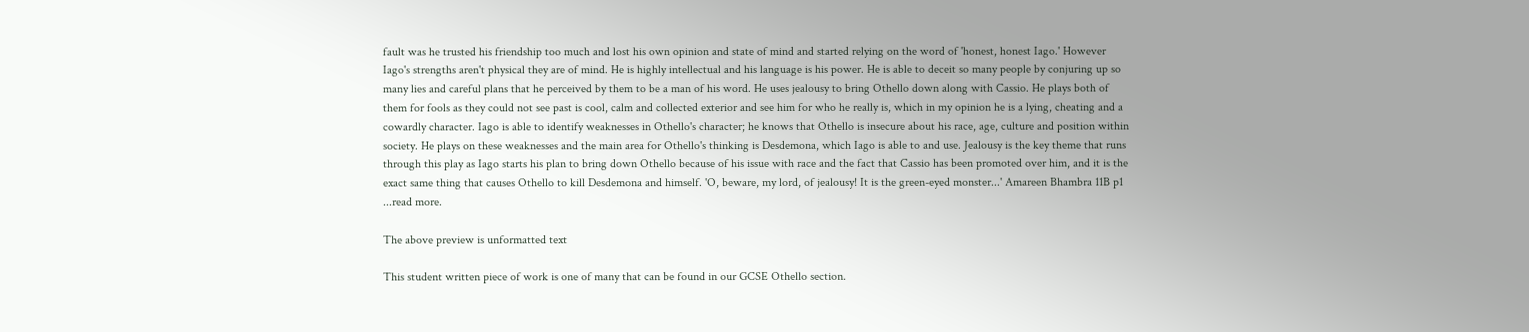fault was he trusted his friendship too much and lost his own opinion and state of mind and started relying on the word of 'honest, honest Iago.' However Iago's strengths aren't physical they are of mind. He is highly intellectual and his language is his power. He is able to deceit so many people by conjuring up so many lies and careful plans that he perceived by them to be a man of his word. He uses jealousy to bring Othello down along with Cassio. He plays both of them for fools as they could not see past is cool, calm and collected exterior and see him for who he really is, which in my opinion he is a lying, cheating and a cowardly character. Iago is able to identify weaknesses in Othello's character; he knows that Othello is insecure about his race, age, culture and position within society. He plays on these weaknesses and the main area for Othello's thinking is Desdemona, which Iago is able to and use. Jealousy is the key theme that runs through this play as Iago starts his plan to bring down Othello because of his issue with race and the fact that Cassio has been promoted over him, and it is the exact same thing that causes Othello to kill Desdemona and himself. 'O, beware, my lord, of jealousy! It is the green-eyed monster...' Amareen Bhambra 11B p1 ...read more.

The above preview is unformatted text

This student written piece of work is one of many that can be found in our GCSE Othello section.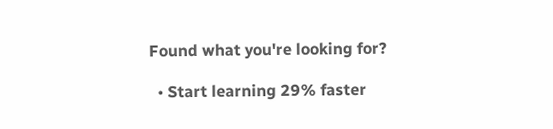Found what you're looking for?

  • Start learning 29% faster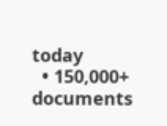today
  • 150,000+ documents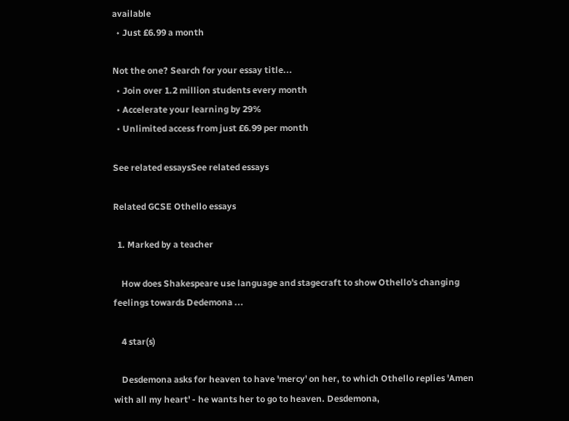available
  • Just £6.99 a month

Not the one? Search for your essay title...
  • Join over 1.2 million students every month
  • Accelerate your learning by 29%
  • Unlimited access from just £6.99 per month

See related essaysSee related essays

Related GCSE Othello essays

  1. Marked by a teacher

    How does Shakespeare use language and stagecraft to show Othello's changing feelings towards Dedemona ...

    4 star(s)

    Desdemona asks for heaven to have 'mercy' on her, to which Othello replies 'Amen with all my heart' - he wants her to go to heaven. Desdemona,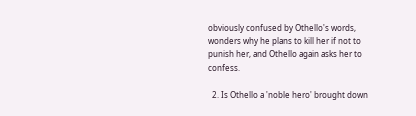obviously confused by Othello's words, wonders why he plans to kill her if not to punish her, and Othello again asks her to confess.

  2. Is Othello a 'noble hero' brought down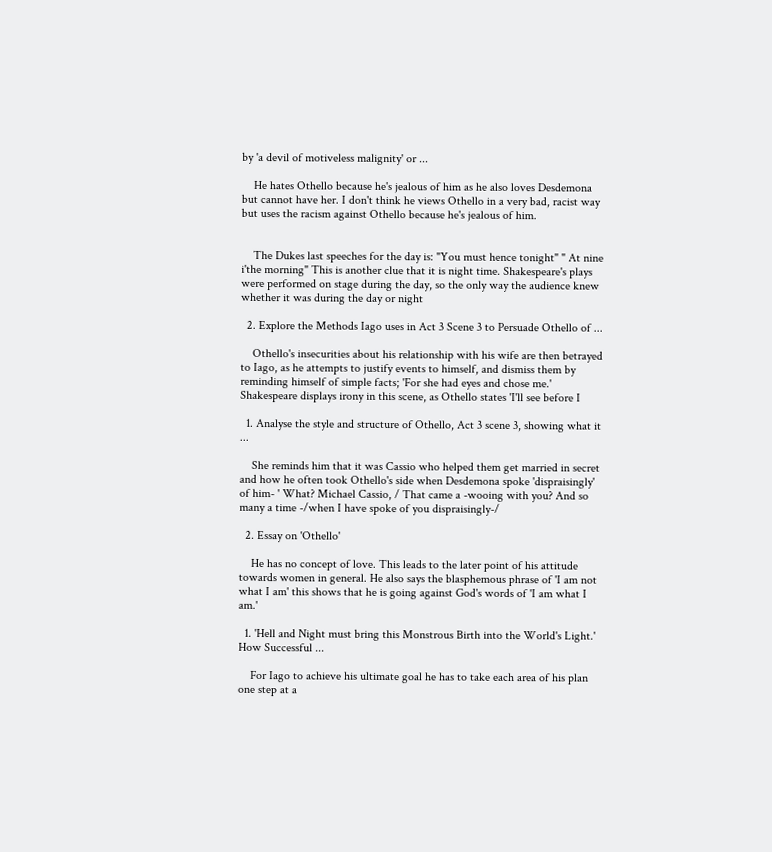by 'a devil of motiveless malignity' or ...

    He hates Othello because he's jealous of him as he also loves Desdemona but cannot have her. I don't think he views Othello in a very bad, racist way but uses the racism against Othello because he's jealous of him.


    The Dukes last speeches for the day is: "You must hence tonight" " At nine i'the morning" This is another clue that it is night time. Shakespeare's plays were performed on stage during the day, so the only way the audience knew whether it was during the day or night

  2. Explore the Methods Iago uses in Act 3 Scene 3 to Persuade Othello of ...

    Othello's insecurities about his relationship with his wife are then betrayed to Iago, as he attempts to justify events to himself, and dismiss them by reminding himself of simple facts; 'For she had eyes and chose me.' Shakespeare displays irony in this scene, as Othello states 'I'll see before I

  1. Analyse the style and structure of Othello, Act 3 scene 3, showing what it ...

    She reminds him that it was Cassio who helped them get married in secret and how he often took Othello's side when Desdemona spoke 'dispraisingly' of him- ' What? Michael Cassio, / That came a -wooing with you? And so many a time -/when I have spoke of you dispraisingly-/

  2. Essay on 'Othello'

    He has no concept of love. This leads to the later point of his attitude towards women in general. He also says the blasphemous phrase of 'I am not what I am' this shows that he is going against God's words of 'I am what I am.'

  1. 'Hell and Night must bring this Monstrous Birth into the World's Light.' How Successful ...

    For Iago to achieve his ultimate goal he has to take each area of his plan one step at a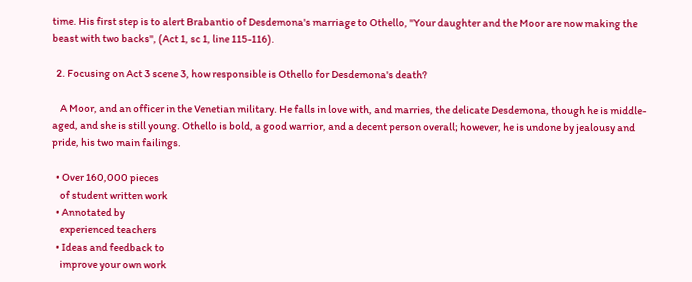time. His first step is to alert Brabantio of Desdemona's marriage to Othello, "Your daughter and the Moor are now making the beast with two backs", (Act 1, sc 1, line 115-116).

  2. Focusing on Act 3 scene 3, how responsible is Othello for Desdemona's death?

    A Moor, and an officer in the Venetian military. He falls in love with, and marries, the delicate Desdemona, though he is middle-aged, and she is still young. Othello is bold, a good warrior, and a decent person overall; however, he is undone by jealousy and pride, his two main failings.

  • Over 160,000 pieces
    of student written work
  • Annotated by
    experienced teachers
  • Ideas and feedback to
    improve your own work